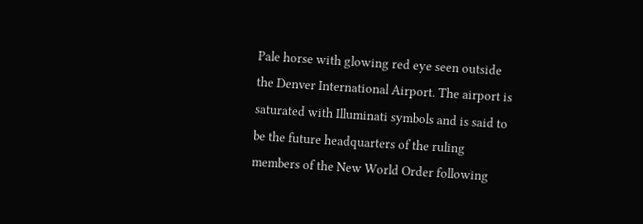Pale horse with glowing red eye seen outside the Denver International Airport. The airport is saturated with Illuminati symbols and is said to be the future headquarters of the ruling members of the New World Order following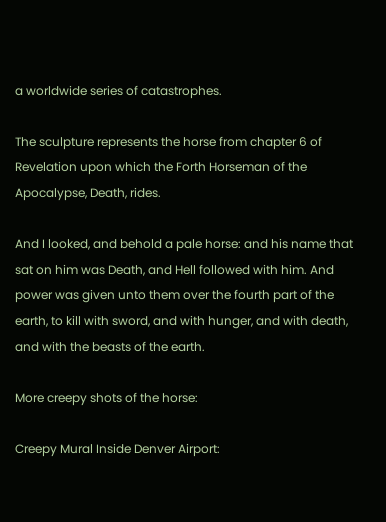a worldwide series of catastrophes.

The sculpture represents the horse from chapter 6 of Revelation upon which the Forth Horseman of the Apocalypse, Death, rides.

And I looked, and behold a pale horse: and his name that sat on him was Death, and Hell followed with him. And power was given unto them over the fourth part of the earth, to kill with sword, and with hunger, and with death, and with the beasts of the earth.

More creepy shots of the horse:

Creepy Mural Inside Denver Airport: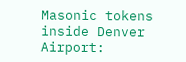Masonic tokens inside Denver Airport: